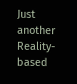Just another Reality-based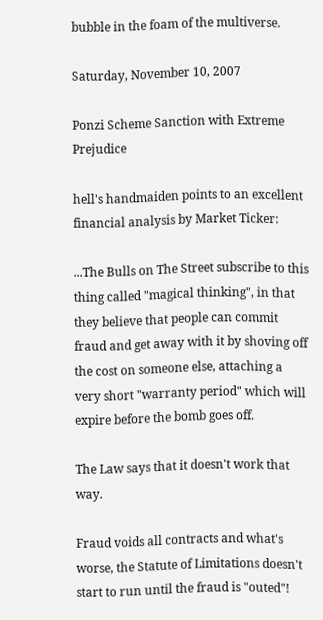bubble in the foam of the multiverse.

Saturday, November 10, 2007

Ponzi Scheme Sanction with Extreme Prejudice

hell's handmaiden points to an excellent financial analysis by Market Ticker:

...The Bulls on The Street subscribe to this thing called "magical thinking", in that they believe that people can commit fraud and get away with it by shoving off the cost on someone else, attaching a very short "warranty period" which will expire before the bomb goes off.

The Law says that it doesn't work that way.

Fraud voids all contracts and what's worse, the Statute of Limitations doesn't start to run until the fraud is "outed"!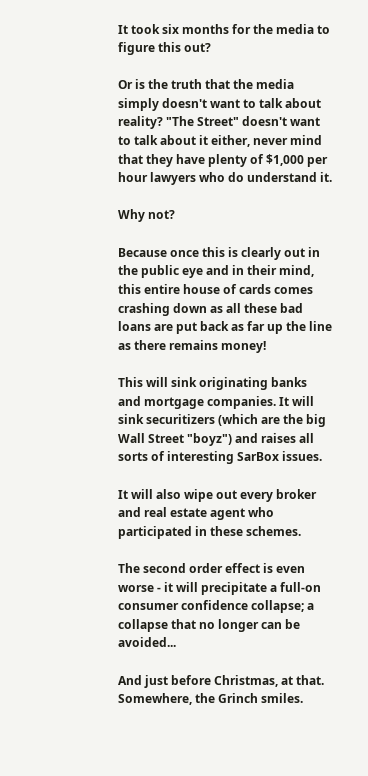It took six months for the media to figure this out?

Or is the truth that the media simply doesn't want to talk about reality? "The Street" doesn't want to talk about it either, never mind that they have plenty of $1,000 per hour lawyers who do understand it.

Why not?

Because once this is clearly out in the public eye and in their mind, this entire house of cards comes crashing down as all these bad loans are put back as far up the line as there remains money!

This will sink originating banks and mortgage companies. It will sink securitizers (which are the big Wall Street "boyz") and raises all sorts of interesting SarBox issues.

It will also wipe out every broker and real estate agent who participated in these schemes.

The second order effect is even worse - it will precipitate a full-on consumer confidence collapse; a collapse that no longer can be avoided...

And just before Christmas, at that. Somewhere, the Grinch smiles.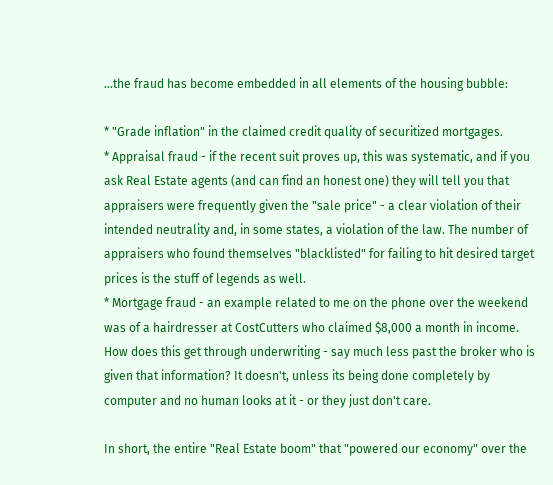...the fraud has become embedded in all elements of the housing bubble:

* "Grade inflation" in the claimed credit quality of securitized mortgages.
* Appraisal fraud - if the recent suit proves up, this was systematic, and if you ask Real Estate agents (and can find an honest one) they will tell you that appraisers were frequently given the "sale price" - a clear violation of their intended neutrality and, in some states, a violation of the law. The number of appraisers who found themselves "blacklisted" for failing to hit desired target prices is the stuff of legends as well.
* Mortgage fraud - an example related to me on the phone over the weekend was of a hairdresser at CostCutters who claimed $8,000 a month in income. How does this get through underwriting - say much less past the broker who is given that information? It doesn't, unless its being done completely by computer and no human looks at it - or they just don't care.

In short, the entire "Real Estate boom" that "powered our economy" over the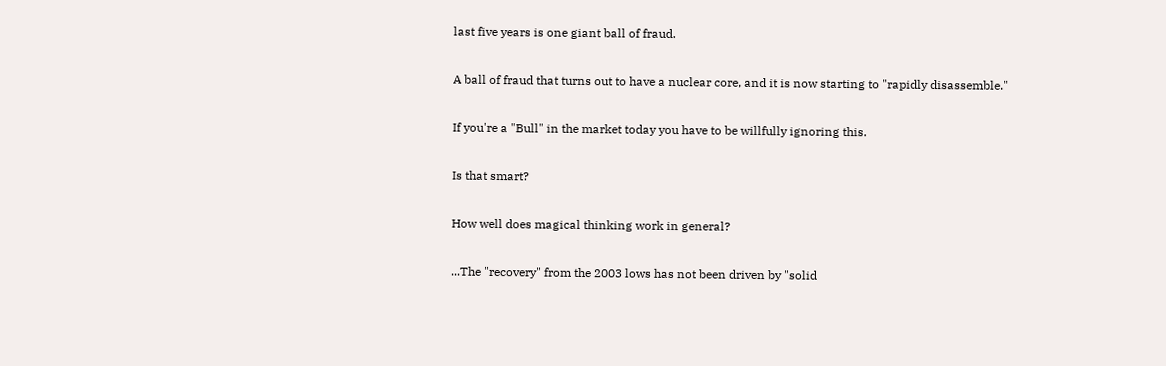last five years is one giant ball of fraud.

A ball of fraud that turns out to have a nuclear core, and it is now starting to "rapidly disassemble."

If you're a "Bull" in the market today you have to be willfully ignoring this.

Is that smart?

How well does magical thinking work in general?

...The "recovery" from the 2003 lows has not been driven by "solid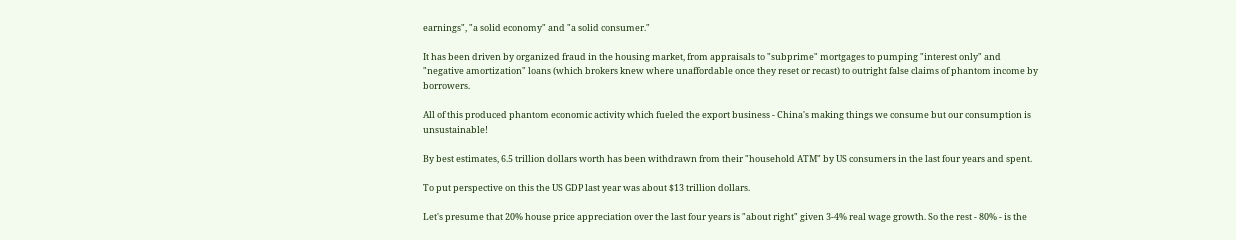earnings", "a solid economy" and "a solid consumer."

It has been driven by organized fraud in the housing market, from appraisals to "subprime" mortgages to pumping "interest only" and "negative amortization" loans (which brokers knew where unaffordable once they reset or recast) to outright false claims of phantom income by borrowers.

All of this produced phantom economic activity which fueled the export business - China's making things we consume but our consumption is unsustainable!

By best estimates, 6.5 trillion dollars worth has been withdrawn from their "household ATM" by US consumers in the last four years and spent.

To put perspective on this the US GDP last year was about $13 trillion dollars.

Let's presume that 20% house price appreciation over the last four years is "about right" given 3-4% real wage growth. So the rest - 80% - is the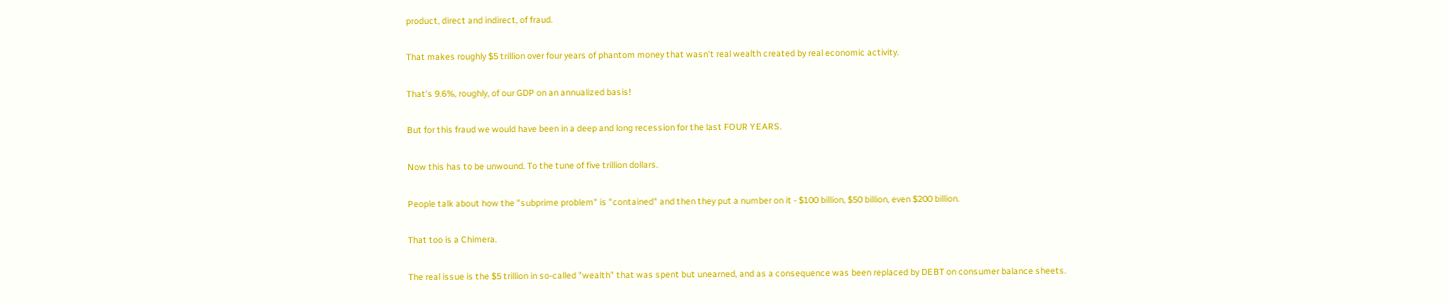product, direct and indirect, of fraud.

That makes roughly $5 trillion over four years of phantom money that wasn't real wealth created by real economic activity.

That's 9.6%, roughly, of our GDP on an annualized basis!

But for this fraud we would have been in a deep and long recession for the last FOUR YEARS.

Now this has to be unwound. To the tune of five trillion dollars.

People talk about how the "subprime problem" is "contained" and then they put a number on it - $100 billion, $50 billion, even $200 billion.

That too is a Chimera.

The real issue is the $5 trillion in so-called "wealth" that was spent but unearned, and as a consequence was been replaced by DEBT on consumer balance sheets.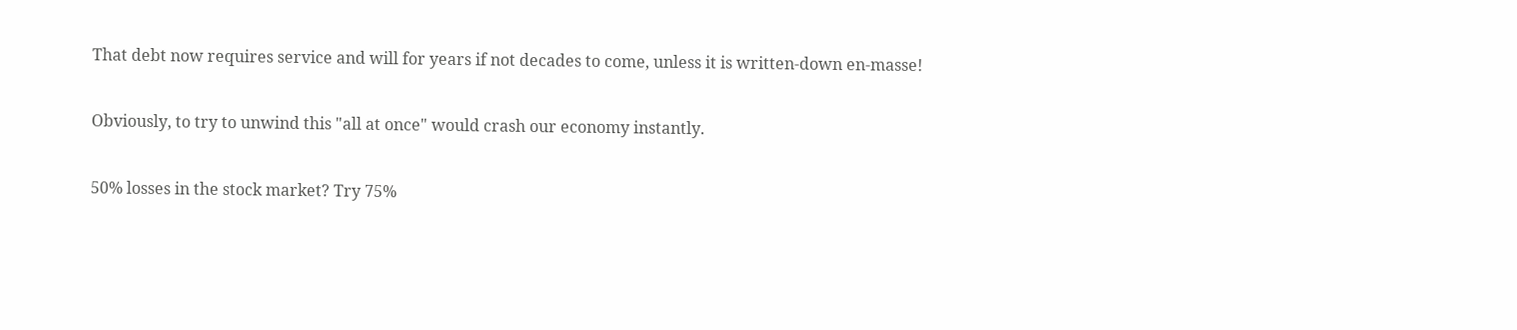That debt now requires service and will for years if not decades to come, unless it is written-down en-masse!

Obviously, to try to unwind this "all at once" would crash our economy instantly.

50% losses in the stock market? Try 75%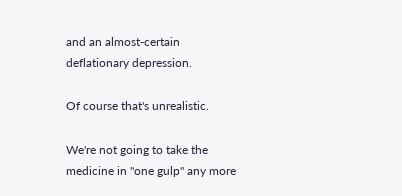and an almost-certain deflationary depression.

Of course that's unrealistic.

We're not going to take the medicine in "one gulp" any more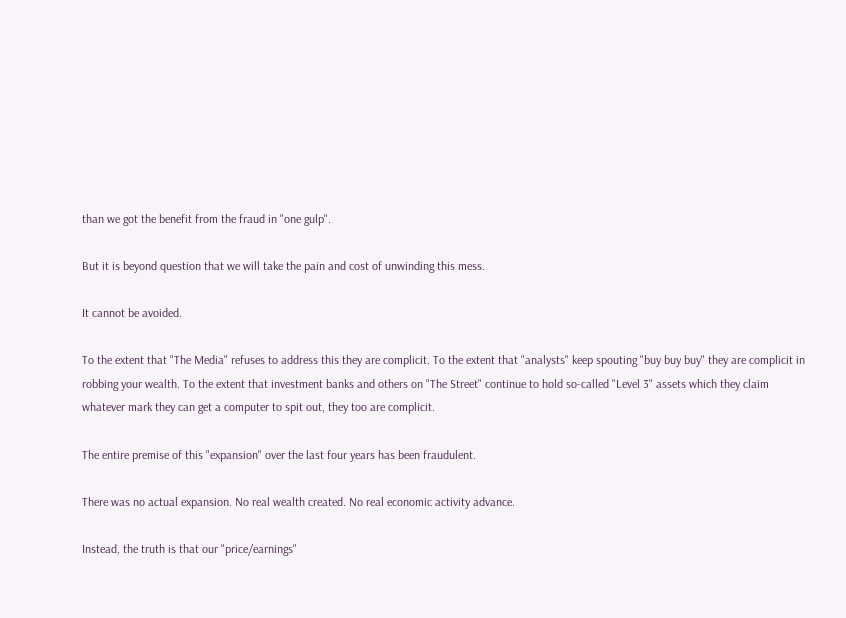than we got the benefit from the fraud in "one gulp".

But it is beyond question that we will take the pain and cost of unwinding this mess.

It cannot be avoided.

To the extent that "The Media" refuses to address this they are complicit. To the extent that "analysts" keep spouting "buy buy buy" they are complicit in robbing your wealth. To the extent that investment banks and others on "The Street" continue to hold so-called "Level 3" assets which they claim whatever mark they can get a computer to spit out, they too are complicit.

The entire premise of this "expansion" over the last four years has been fraudulent.

There was no actual expansion. No real wealth created. No real economic activity advance.

Instead, the truth is that our "price/earnings"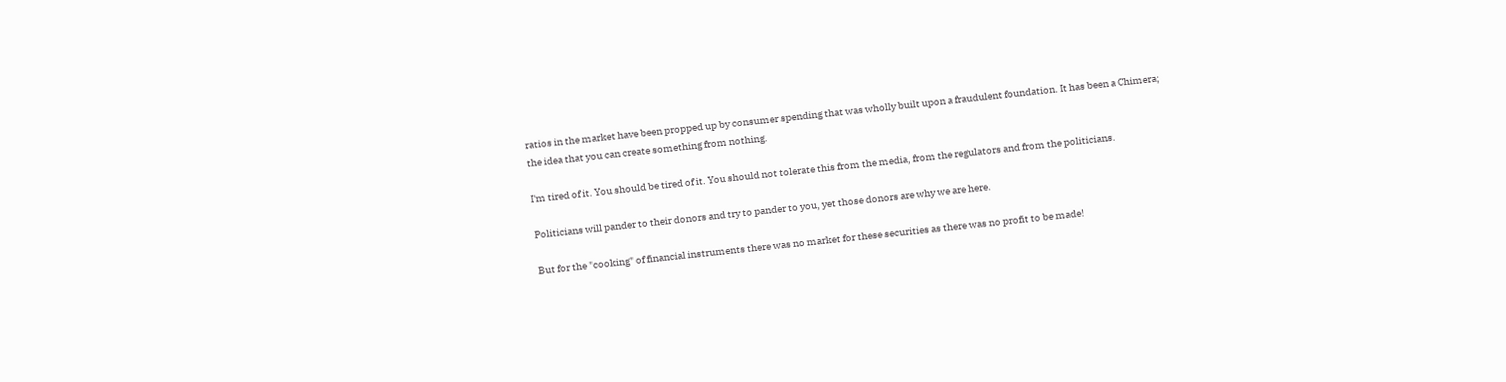ratios in the market have been propped up by consumer spending that was wholly built upon a fraudulent foundation. It has been a Chimera; the idea that you can create something from nothing.

I'm tired of it. You should be tired of it. You should not tolerate this from the media, from the regulators and from the politicians.

Politicians will pander to their donors and try to pander to you, yet those donors are why we are here.

But for the "cooking" of financial instruments there was no market for these securities as there was no profit to be made!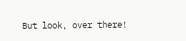But look, over there!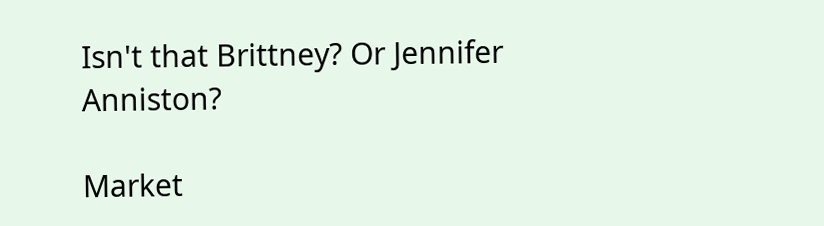Isn't that Brittney? Or Jennifer Anniston?

Market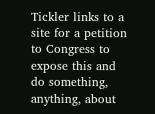Tickler links to a site for a petition to Congress to expose this and do something, anything, about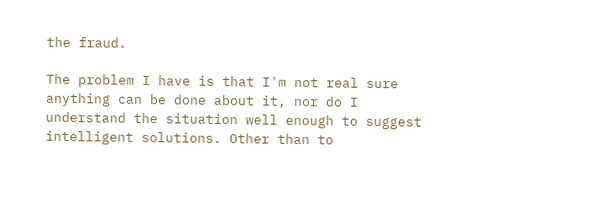the fraud.

The problem I have is that I'm not real sure anything can be done about it, nor do I understand the situation well enough to suggest intelligent solutions. Other than to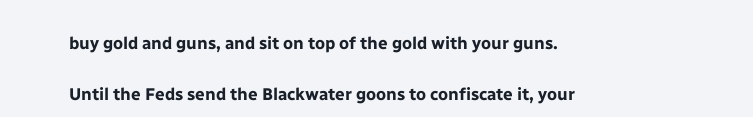buy gold and guns, and sit on top of the gold with your guns.

Until the Feds send the Blackwater goons to confiscate it, your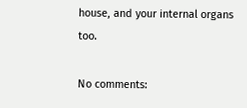house, and your internal organs too.

No comments: